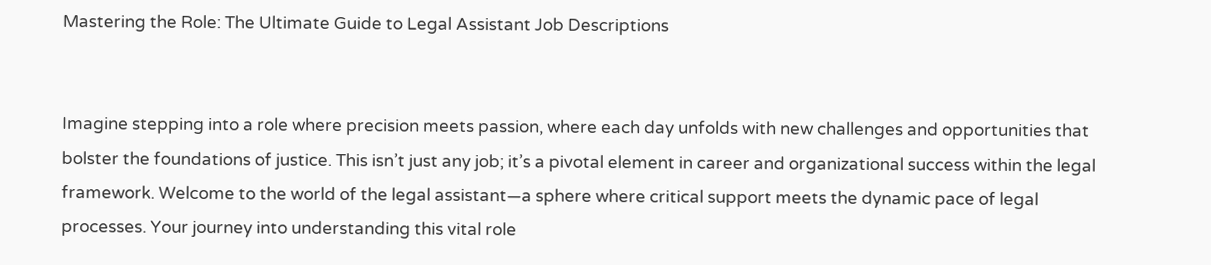Mastering the Role: The Ultimate Guide to Legal Assistant Job Descriptions


Imagine stepping into a role where precision meets passion, where each day unfolds with new challenges and opportunities that bolster the foundations of justice. This isn’t just any job; it’s a pivotal element in career and organizational success within the legal framework. Welcome to the world of the legal assistant—a sphere where critical support meets the dynamic pace of legal processes. Your journey into understanding this vital role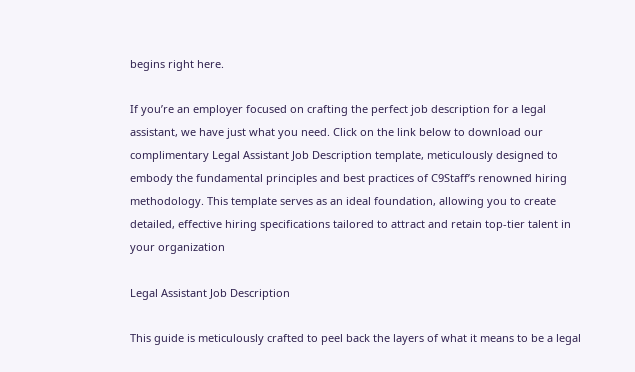begins right here.

If you’re an employer focused on crafting the perfect job description for a legal assistant, we have just what you need. Click on the link below to download our complimentary Legal Assistant Job Description template, meticulously designed to embody the fundamental principles and best practices of C9Staff’s renowned hiring methodology. This template serves as an ideal foundation, allowing you to create detailed, effective hiring specifications tailored to attract and retain top-tier talent in your organization

Legal Assistant Job Description

This guide is meticulously crafted to peel back the layers of what it means to be a legal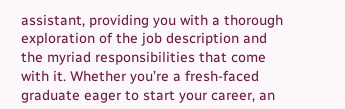assistant, providing you with a thorough exploration of the job description and the myriad responsibilities that come with it. Whether you’re a fresh-faced graduate eager to start your career, an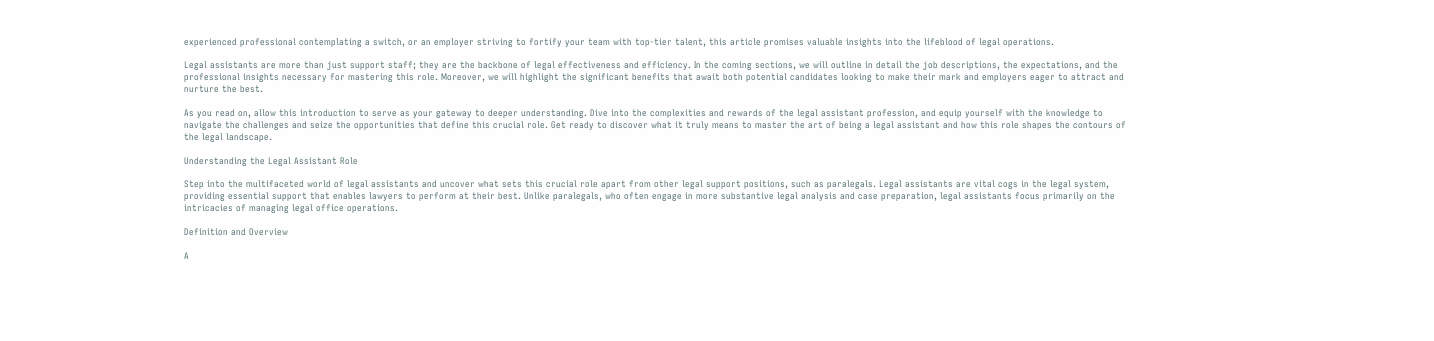experienced professional contemplating a switch, or an employer striving to fortify your team with top-tier talent, this article promises valuable insights into the lifeblood of legal operations.

Legal assistants are more than just support staff; they are the backbone of legal effectiveness and efficiency. In the coming sections, we will outline in detail the job descriptions, the expectations, and the professional insights necessary for mastering this role. Moreover, we will highlight the significant benefits that await both potential candidates looking to make their mark and employers eager to attract and nurture the best.

As you read on, allow this introduction to serve as your gateway to deeper understanding. Dive into the complexities and rewards of the legal assistant profession, and equip yourself with the knowledge to navigate the challenges and seize the opportunities that define this crucial role. Get ready to discover what it truly means to master the art of being a legal assistant and how this role shapes the contours of the legal landscape.

Understanding the Legal Assistant Role

Step into the multifaceted world of legal assistants and uncover what sets this crucial role apart from other legal support positions, such as paralegals. Legal assistants are vital cogs in the legal system, providing essential support that enables lawyers to perform at their best. Unlike paralegals, who often engage in more substantive legal analysis and case preparation, legal assistants focus primarily on the intricacies of managing legal office operations.

Definition and Overview

A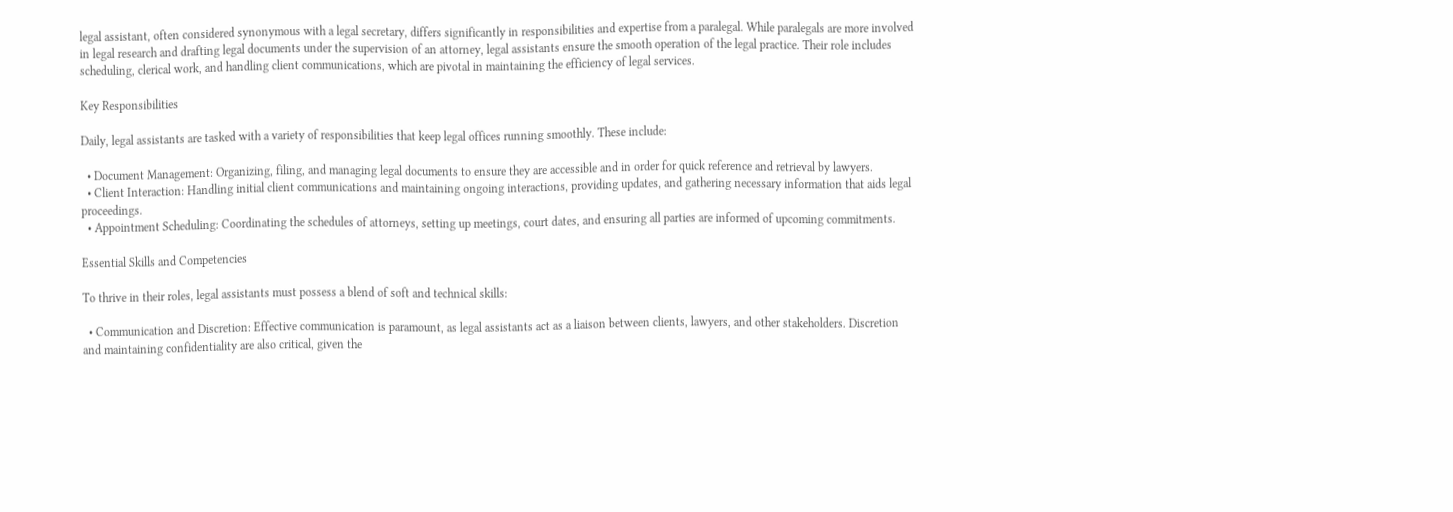legal assistant, often considered synonymous with a legal secretary, differs significantly in responsibilities and expertise from a paralegal. While paralegals are more involved in legal research and drafting legal documents under the supervision of an attorney, legal assistants ensure the smooth operation of the legal practice. Their role includes scheduling, clerical work, and handling client communications, which are pivotal in maintaining the efficiency of legal services.

Key Responsibilities

Daily, legal assistants are tasked with a variety of responsibilities that keep legal offices running smoothly. These include:

  • Document Management: Organizing, filing, and managing legal documents to ensure they are accessible and in order for quick reference and retrieval by lawyers.
  • Client Interaction: Handling initial client communications and maintaining ongoing interactions, providing updates, and gathering necessary information that aids legal proceedings.
  • Appointment Scheduling: Coordinating the schedules of attorneys, setting up meetings, court dates, and ensuring all parties are informed of upcoming commitments.

Essential Skills and Competencies

To thrive in their roles, legal assistants must possess a blend of soft and technical skills:

  • Communication and Discretion: Effective communication is paramount, as legal assistants act as a liaison between clients, lawyers, and other stakeholders. Discretion and maintaining confidentiality are also critical, given the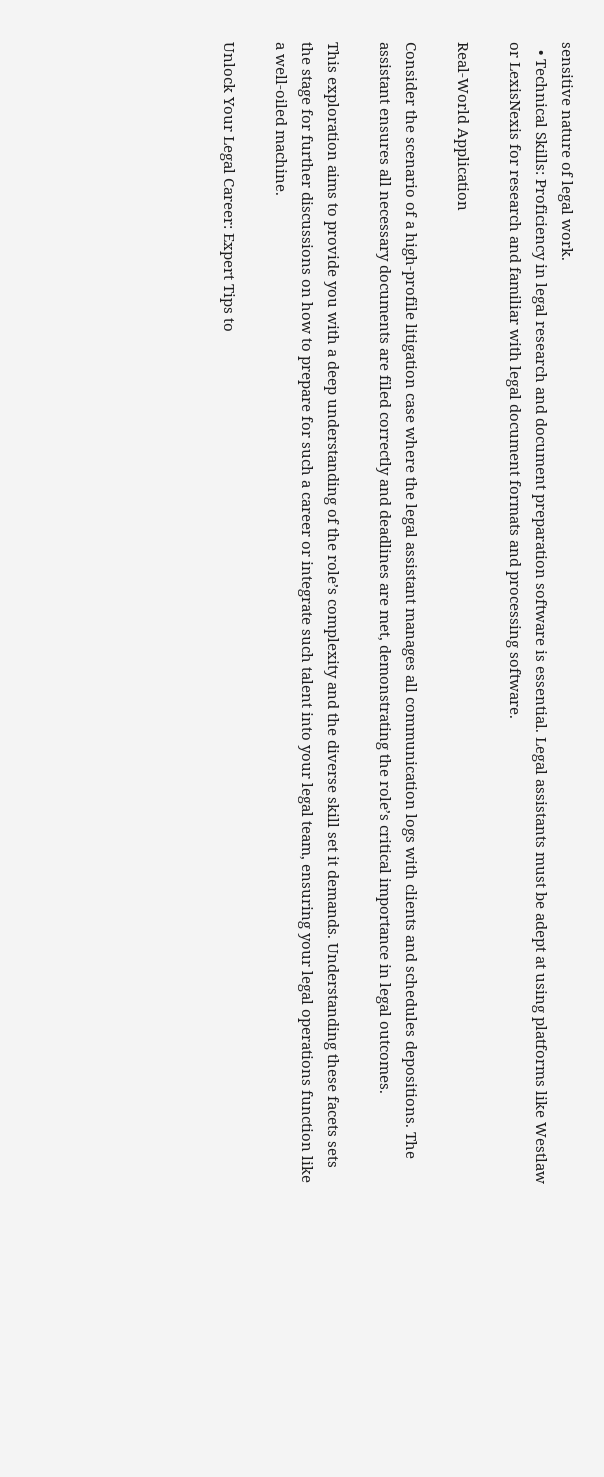sensitive nature of legal work.
  • Technical Skills: Proficiency in legal research and document preparation software is essential. Legal assistants must be adept at using platforms like Westlaw or LexisNexis for research and familiar with legal document formats and processing software.

Real-World Application

Consider the scenario of a high-profile litigation case where the legal assistant manages all communication logs with clients and schedules depositions. The assistant ensures all necessary documents are filed correctly and deadlines are met, demonstrating the role’s critical importance in legal outcomes.

This exploration aims to provide you with a deep understanding of the role’s complexity and the diverse skill set it demands. Understanding these facets sets the stage for further discussions on how to prepare for such a career or integrate such talent into your legal team, ensuring your legal operations function like a well-oiled machine.

Unlock Your Legal Career: Expert Tips to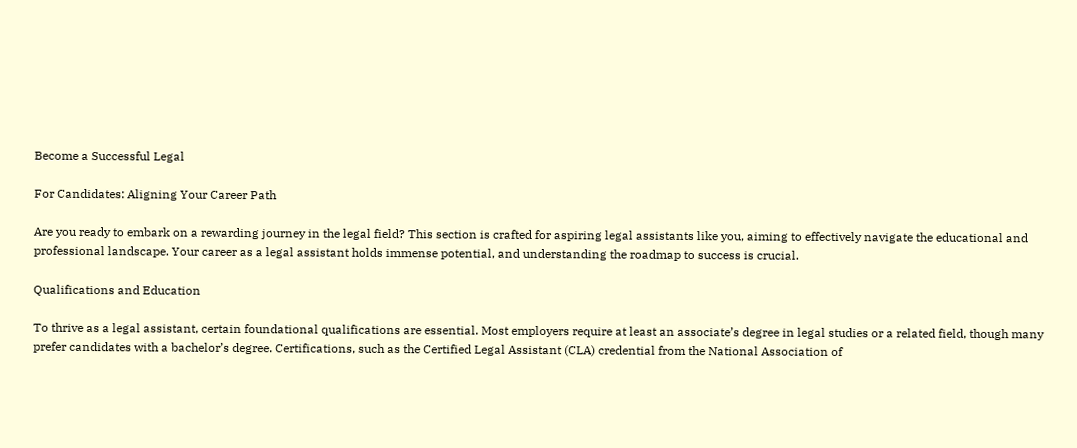Become a Successful Legal

For Candidates: Aligning Your Career Path

Are you ready to embark on a rewarding journey in the legal field? This section is crafted for aspiring legal assistants like you, aiming to effectively navigate the educational and professional landscape. Your career as a legal assistant holds immense potential, and understanding the roadmap to success is crucial.

Qualifications and Education

To thrive as a legal assistant, certain foundational qualifications are essential. Most employers require at least an associate’s degree in legal studies or a related field, though many prefer candidates with a bachelor’s degree. Certifications, such as the Certified Legal Assistant (CLA) credential from the National Association of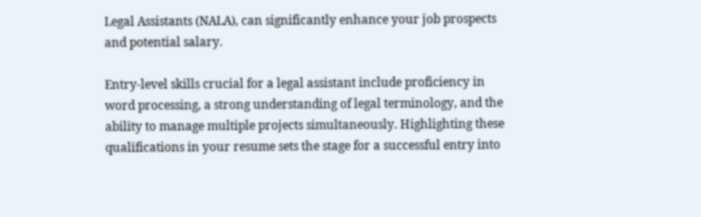Legal Assistants (NALA), can significantly enhance your job prospects and potential salary.

Entry-level skills crucial for a legal assistant include proficiency in word processing, a strong understanding of legal terminology, and the ability to manage multiple projects simultaneously. Highlighting these qualifications in your resume sets the stage for a successful entry into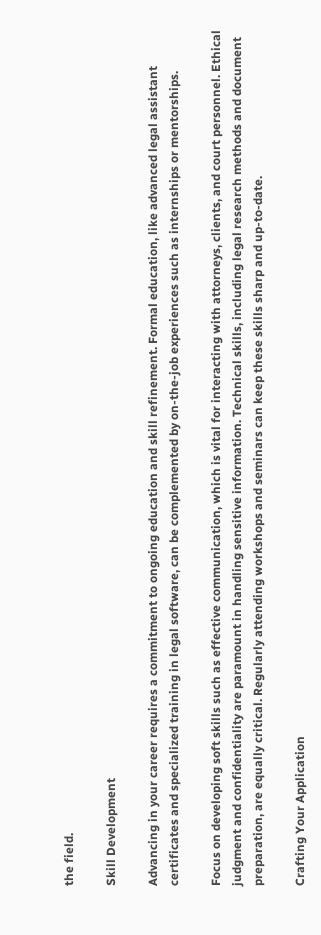the field.

Skill Development

Advancing in your career requires a commitment to ongoing education and skill refinement. Formal education, like advanced legal assistant certificates and specialized training in legal software, can be complemented by on-the-job experiences such as internships or mentorships.

Focus on developing soft skills such as effective communication, which is vital for interacting with attorneys, clients, and court personnel. Ethical judgment and confidentiality are paramount in handling sensitive information. Technical skills, including legal research methods and document preparation, are equally critical. Regularly attending workshops and seminars can keep these skills sharp and up-to-date.

Crafting Your Application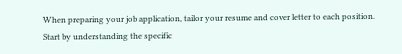When preparing your job application, tailor your resume and cover letter to each position. Start by understanding the specific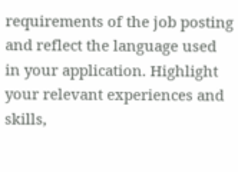requirements of the job posting and reflect the language used in your application. Highlight your relevant experiences and skills,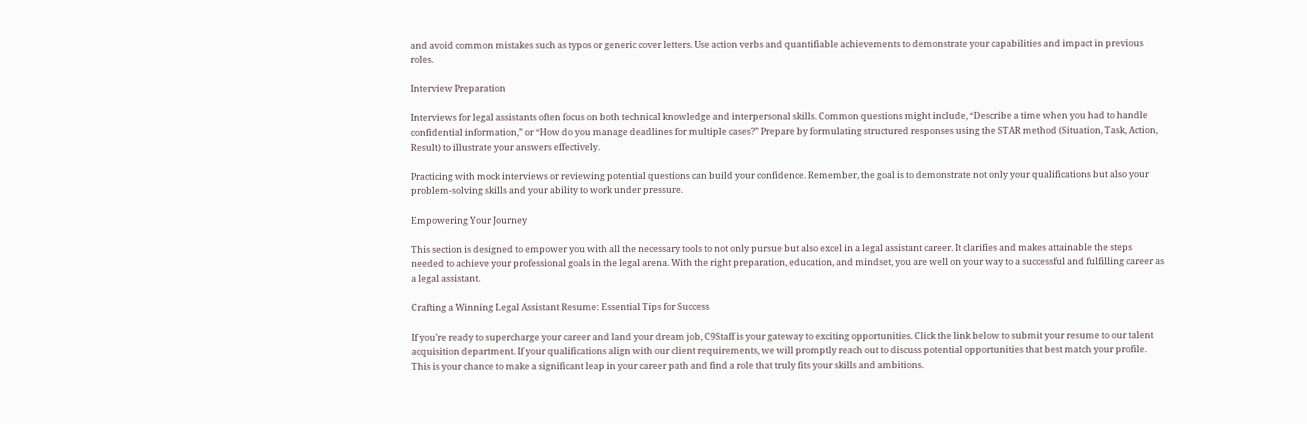and avoid common mistakes such as typos or generic cover letters. Use action verbs and quantifiable achievements to demonstrate your capabilities and impact in previous roles.

Interview Preparation

Interviews for legal assistants often focus on both technical knowledge and interpersonal skills. Common questions might include, “Describe a time when you had to handle confidential information,” or “How do you manage deadlines for multiple cases?” Prepare by formulating structured responses using the STAR method (Situation, Task, Action, Result) to illustrate your answers effectively.

Practicing with mock interviews or reviewing potential questions can build your confidence. Remember, the goal is to demonstrate not only your qualifications but also your problem-solving skills and your ability to work under pressure.

Empowering Your Journey

This section is designed to empower you with all the necessary tools to not only pursue but also excel in a legal assistant career. It clarifies and makes attainable the steps needed to achieve your professional goals in the legal arena. With the right preparation, education, and mindset, you are well on your way to a successful and fulfilling career as a legal assistant.

Crafting a Winning Legal Assistant Resume: Essential Tips for Success

If you’re ready to supercharge your career and land your dream job, C9Staff is your gateway to exciting opportunities. Click the link below to submit your resume to our talent acquisition department. If your qualifications align with our client requirements, we will promptly reach out to discuss potential opportunities that best match your profile. This is your chance to make a significant leap in your career path and find a role that truly fits your skills and ambitions.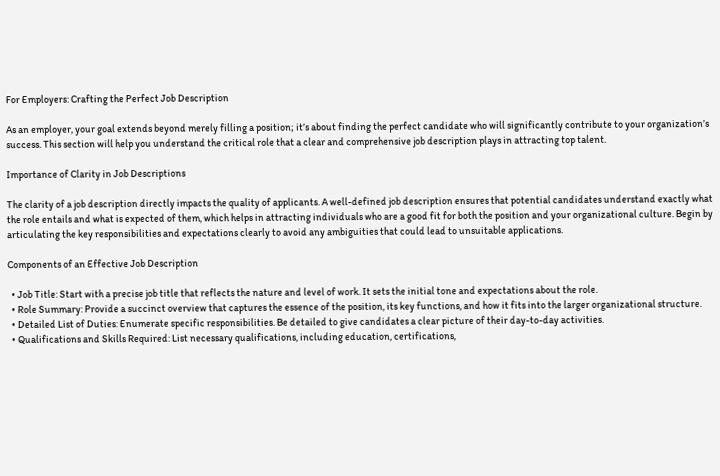For Employers: Crafting the Perfect Job Description

As an employer, your goal extends beyond merely filling a position; it’s about finding the perfect candidate who will significantly contribute to your organization’s success. This section will help you understand the critical role that a clear and comprehensive job description plays in attracting top talent.

Importance of Clarity in Job Descriptions

The clarity of a job description directly impacts the quality of applicants. A well-defined job description ensures that potential candidates understand exactly what the role entails and what is expected of them, which helps in attracting individuals who are a good fit for both the position and your organizational culture. Begin by articulating the key responsibilities and expectations clearly to avoid any ambiguities that could lead to unsuitable applications.

Components of an Effective Job Description

  • Job Title: Start with a precise job title that reflects the nature and level of work. It sets the initial tone and expectations about the role.
  • Role Summary: Provide a succinct overview that captures the essence of the position, its key functions, and how it fits into the larger organizational structure.
  • Detailed List of Duties: Enumerate specific responsibilities. Be detailed to give candidates a clear picture of their day-to-day activities.
  • Qualifications and Skills Required: List necessary qualifications, including education, certifications,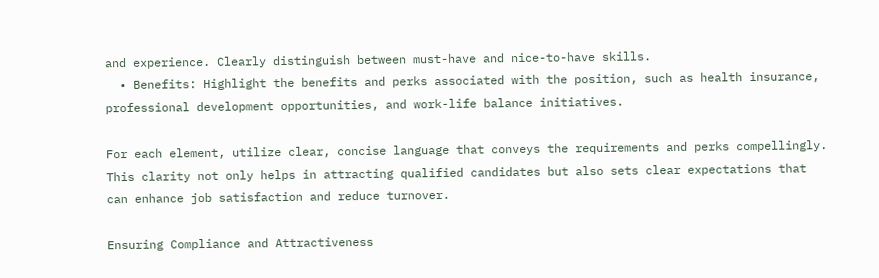and experience. Clearly distinguish between must-have and nice-to-have skills.
  • Benefits: Highlight the benefits and perks associated with the position, such as health insurance, professional development opportunities, and work-life balance initiatives.

For each element, utilize clear, concise language that conveys the requirements and perks compellingly. This clarity not only helps in attracting qualified candidates but also sets clear expectations that can enhance job satisfaction and reduce turnover.

Ensuring Compliance and Attractiveness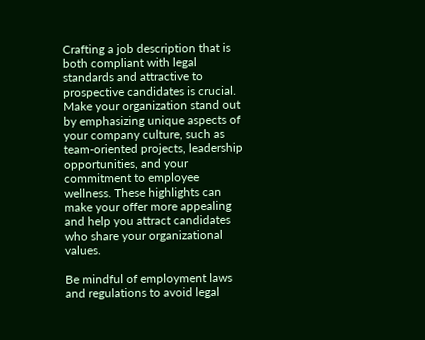Crafting a job description that is both compliant with legal standards and attractive to prospective candidates is crucial. Make your organization stand out by emphasizing unique aspects of your company culture, such as team-oriented projects, leadership opportunities, and your commitment to employee wellness. These highlights can make your offer more appealing and help you attract candidates who share your organizational values.

Be mindful of employment laws and regulations to avoid legal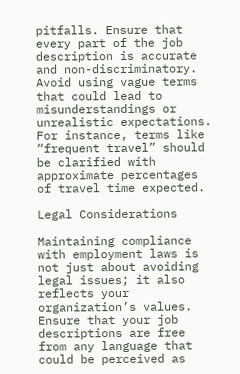pitfalls. Ensure that every part of the job description is accurate and non-discriminatory. Avoid using vague terms that could lead to misunderstandings or unrealistic expectations. For instance, terms like “frequent travel” should be clarified with approximate percentages of travel time expected.

Legal Considerations

Maintaining compliance with employment laws is not just about avoiding legal issues; it also reflects your organization’s values. Ensure that your job descriptions are free from any language that could be perceived as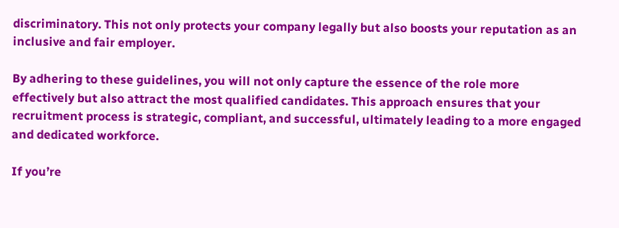discriminatory. This not only protects your company legally but also boosts your reputation as an inclusive and fair employer.

By adhering to these guidelines, you will not only capture the essence of the role more effectively but also attract the most qualified candidates. This approach ensures that your recruitment process is strategic, compliant, and successful, ultimately leading to a more engaged and dedicated workforce.

If you’re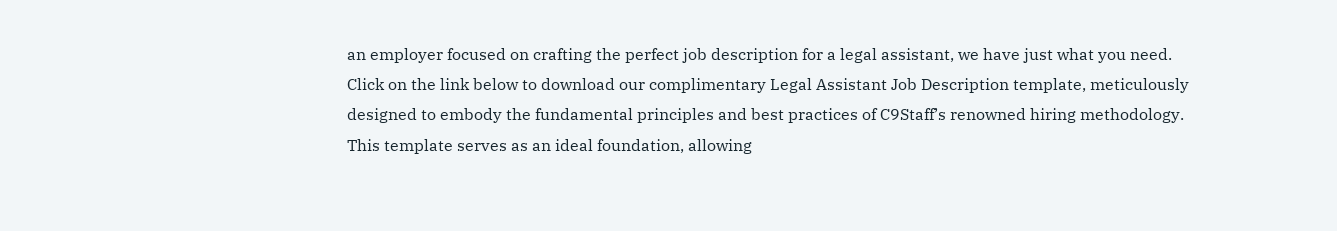an employer focused on crafting the perfect job description for a legal assistant, we have just what you need. Click on the link below to download our complimentary Legal Assistant Job Description template, meticulously designed to embody the fundamental principles and best practices of C9Staff’s renowned hiring methodology. This template serves as an ideal foundation, allowing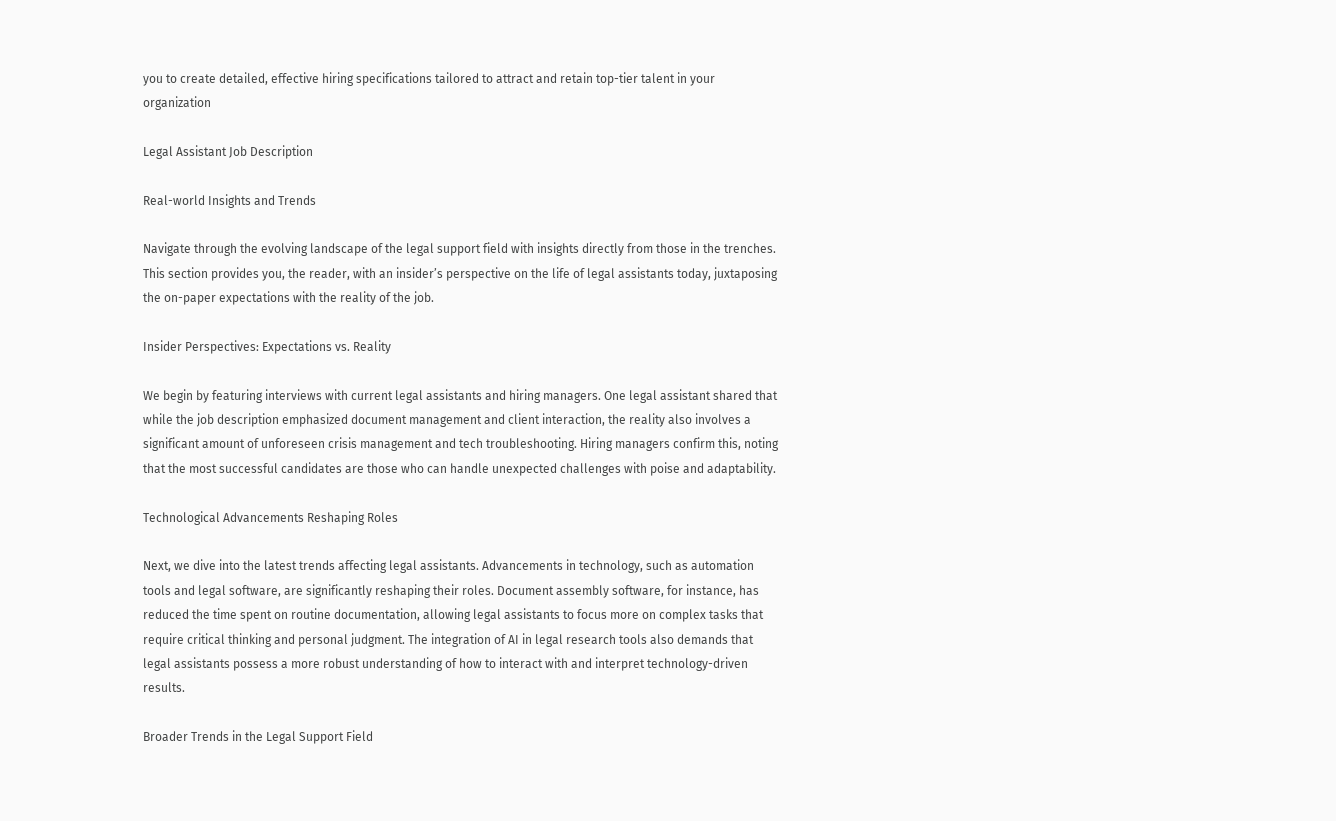you to create detailed, effective hiring specifications tailored to attract and retain top-tier talent in your organization

Legal Assistant Job Description

Real-world Insights and Trends

Navigate through the evolving landscape of the legal support field with insights directly from those in the trenches. This section provides you, the reader, with an insider’s perspective on the life of legal assistants today, juxtaposing the on-paper expectations with the reality of the job.

Insider Perspectives: Expectations vs. Reality

We begin by featuring interviews with current legal assistants and hiring managers. One legal assistant shared that while the job description emphasized document management and client interaction, the reality also involves a significant amount of unforeseen crisis management and tech troubleshooting. Hiring managers confirm this, noting that the most successful candidates are those who can handle unexpected challenges with poise and adaptability.

Technological Advancements Reshaping Roles

Next, we dive into the latest trends affecting legal assistants. Advancements in technology, such as automation tools and legal software, are significantly reshaping their roles. Document assembly software, for instance, has reduced the time spent on routine documentation, allowing legal assistants to focus more on complex tasks that require critical thinking and personal judgment. The integration of AI in legal research tools also demands that legal assistants possess a more robust understanding of how to interact with and interpret technology-driven results.

Broader Trends in the Legal Support Field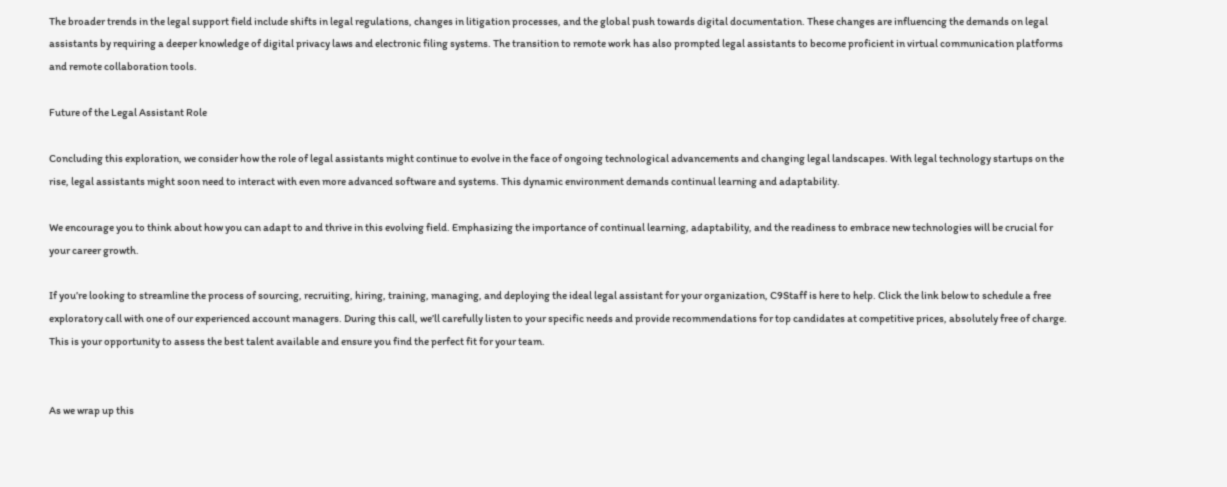The broader trends in the legal support field include shifts in legal regulations, changes in litigation processes, and the global push towards digital documentation. These changes are influencing the demands on legal assistants by requiring a deeper knowledge of digital privacy laws and electronic filing systems. The transition to remote work has also prompted legal assistants to become proficient in virtual communication platforms and remote collaboration tools.

Future of the Legal Assistant Role

Concluding this exploration, we consider how the role of legal assistants might continue to evolve in the face of ongoing technological advancements and changing legal landscapes. With legal technology startups on the rise, legal assistants might soon need to interact with even more advanced software and systems. This dynamic environment demands continual learning and adaptability.

We encourage you to think about how you can adapt to and thrive in this evolving field. Emphasizing the importance of continual learning, adaptability, and the readiness to embrace new technologies will be crucial for your career growth.

If you’re looking to streamline the process of sourcing, recruiting, hiring, training, managing, and deploying the ideal legal assistant for your organization, C9Staff is here to help. Click the link below to schedule a free exploratory call with one of our experienced account managers. During this call, we’ll carefully listen to your specific needs and provide recommendations for top candidates at competitive prices, absolutely free of charge. This is your opportunity to assess the best talent available and ensure you find the perfect fit for your team.


As we wrap up this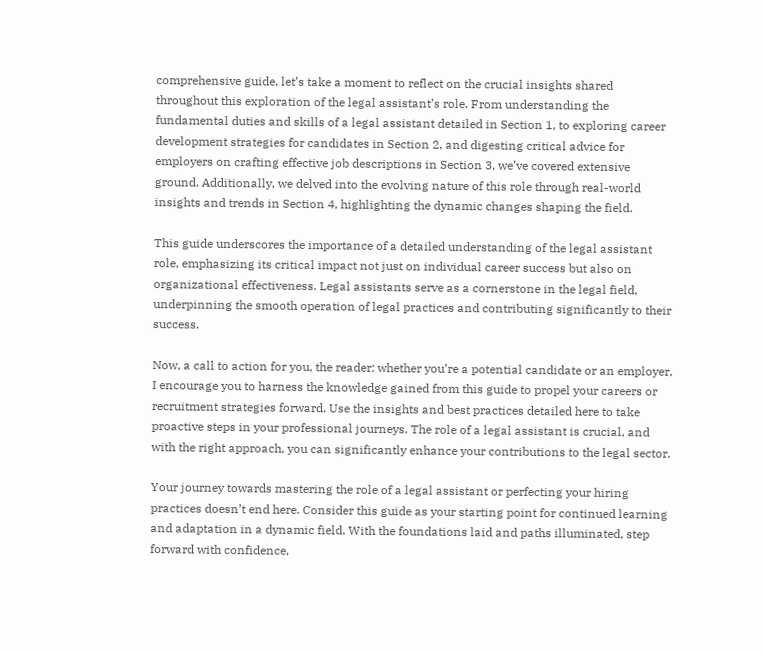comprehensive guide, let’s take a moment to reflect on the crucial insights shared throughout this exploration of the legal assistant’s role. From understanding the fundamental duties and skills of a legal assistant detailed in Section 1, to exploring career development strategies for candidates in Section 2, and digesting critical advice for employers on crafting effective job descriptions in Section 3, we’ve covered extensive ground. Additionally, we delved into the evolving nature of this role through real-world insights and trends in Section 4, highlighting the dynamic changes shaping the field.

This guide underscores the importance of a detailed understanding of the legal assistant role, emphasizing its critical impact not just on individual career success but also on organizational effectiveness. Legal assistants serve as a cornerstone in the legal field, underpinning the smooth operation of legal practices and contributing significantly to their success.

Now, a call to action for you, the reader: whether you’re a potential candidate or an employer, I encourage you to harness the knowledge gained from this guide to propel your careers or recruitment strategies forward. Use the insights and best practices detailed here to take proactive steps in your professional journeys. The role of a legal assistant is crucial, and with the right approach, you can significantly enhance your contributions to the legal sector.

Your journey towards mastering the role of a legal assistant or perfecting your hiring practices doesn’t end here. Consider this guide as your starting point for continued learning and adaptation in a dynamic field. With the foundations laid and paths illuminated, step forward with confidence,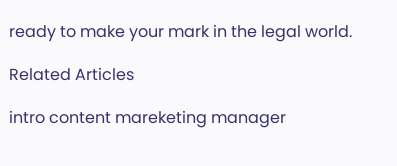ready to make your mark in the legal world.

Related Articles

intro content mareketing manager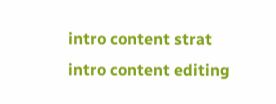intro content strat
intro content editing